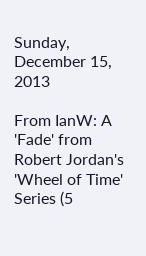Sunday, December 15, 2013

From IanW: A 'Fade' from Robert Jordan's 'Wheel of Time' Series (5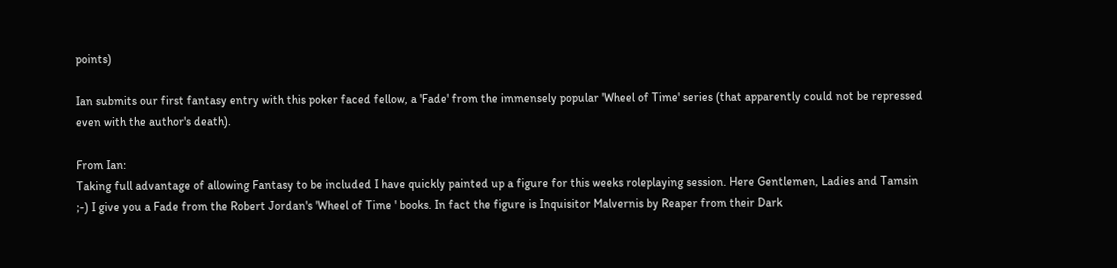points)

Ian submits our first fantasy entry with this poker faced fellow, a 'Fade' from the immensely popular 'Wheel of Time' series (that apparently could not be repressed even with the author's death).

From Ian:
Taking full advantage of allowing Fantasy to be included I have quickly painted up a figure for this weeks roleplaying session. Here Gentlemen, Ladies and Tamsin ;-) I give you a Fade from the Robert Jordan's 'Wheel of Time ' books. In fact the figure is Inquisitor Malvernis by Reaper from their Dark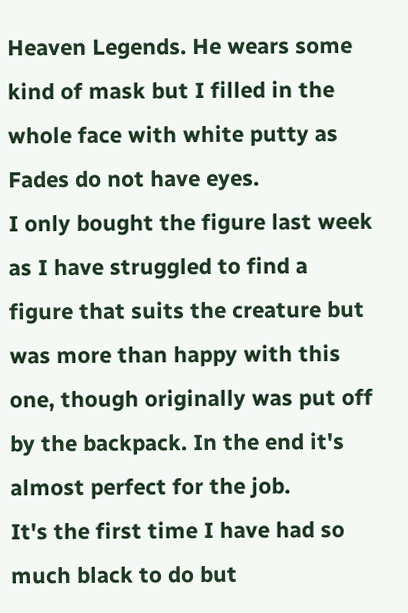Heaven Legends. He wears some kind of mask but I filled in the whole face with white putty as Fades do not have eyes.
I only bought the figure last week as I have struggled to find a figure that suits the creature but was more than happy with this one, though originally was put off by the backpack. In the end it's almost perfect for the job.
It's the first time I have had so much black to do but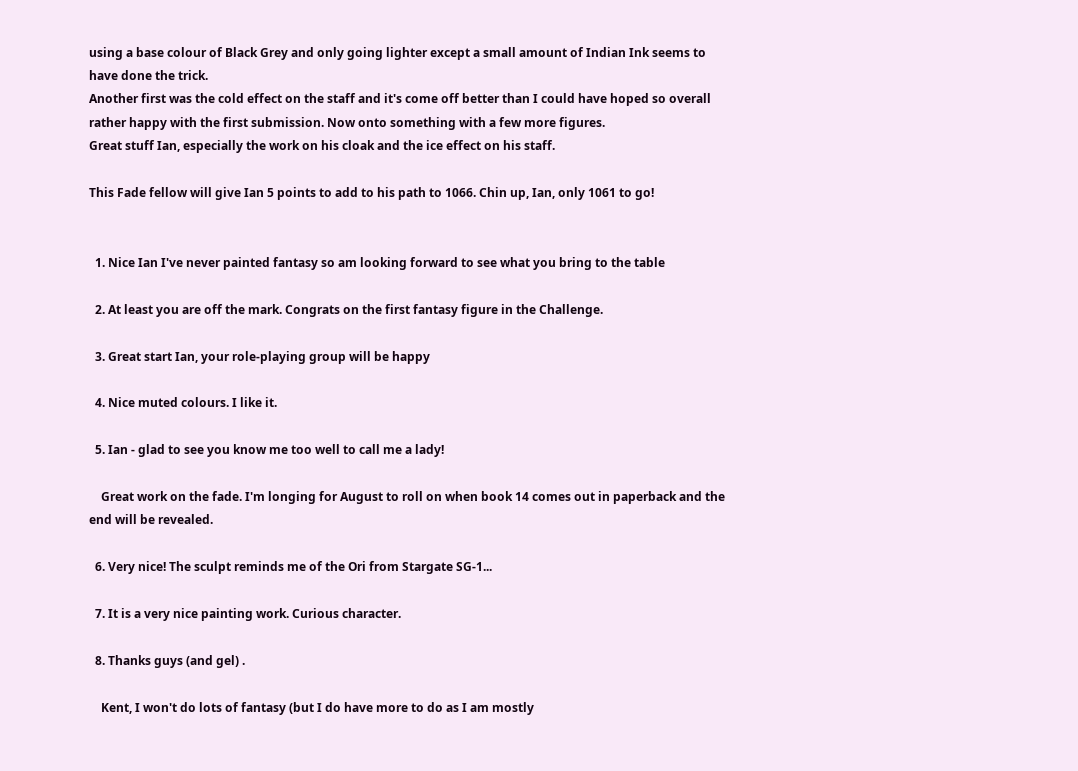using a base colour of Black Grey and only going lighter except a small amount of Indian Ink seems to have done the trick.
Another first was the cold effect on the staff and it's come off better than I could have hoped so overall rather happy with the first submission. Now onto something with a few more figures.
Great stuff Ian, especially the work on his cloak and the ice effect on his staff.

This Fade fellow will give Ian 5 points to add to his path to 1066. Chin up, Ian, only 1061 to go!


  1. Nice Ian I've never painted fantasy so am looking forward to see what you bring to the table

  2. At least you are off the mark. Congrats on the first fantasy figure in the Challenge.

  3. Great start Ian, your role-playing group will be happy

  4. Nice muted colours. I like it.

  5. Ian - glad to see you know me too well to call me a lady!

    Great work on the fade. I'm longing for August to roll on when book 14 comes out in paperback and the end will be revealed.

  6. Very nice! The sculpt reminds me of the Ori from Stargate SG-1...

  7. It is a very nice painting work. Curious character.

  8. Thanks guys (and gel) .

    Kent, I won't do lots of fantasy (but I do have more to do as I am mostly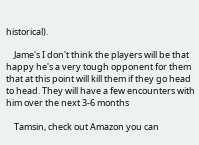historical).

    Jame's I don't think the players will be that happy he's a very tough opponent for them that at this point will kill them if they go head to head. They will have a few encounters with him over the next 3-6 months

    Tamsin, check out Amazon you can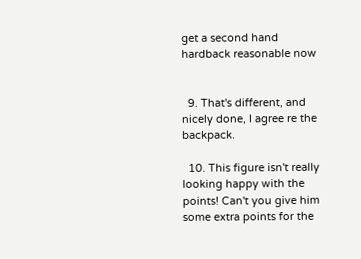get a second hand hardback reasonable now


  9. That's different, and nicely done, I agree re the backpack.

  10. This figure isn't really looking happy with the points! Can't you give him some extra points for the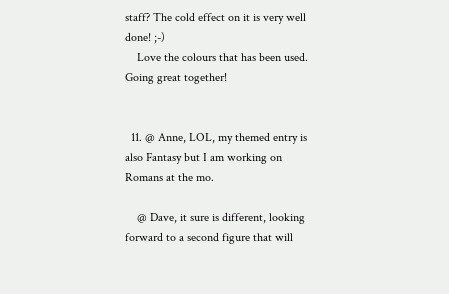staff? The cold effect on it is very well done! ;-)
    Love the colours that has been used. Going great together!


  11. @ Anne, LOL, my themed entry is also Fantasy but I am working on Romans at the mo.

    @ Dave, it sure is different, looking forward to a second figure that will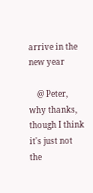arrive in the new year

    @ Peter, why thanks, though I think it's just not the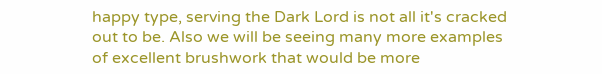happy type, serving the Dark Lord is not all it's cracked out to be. Also we will be seeing many more examples of excellent brushwork that would be more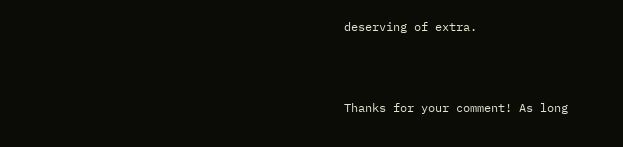deserving of extra.



Thanks for your comment! As long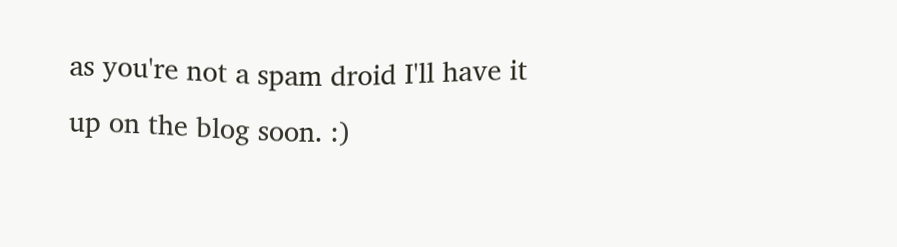as you're not a spam droid I'll have it up on the blog soon. :)